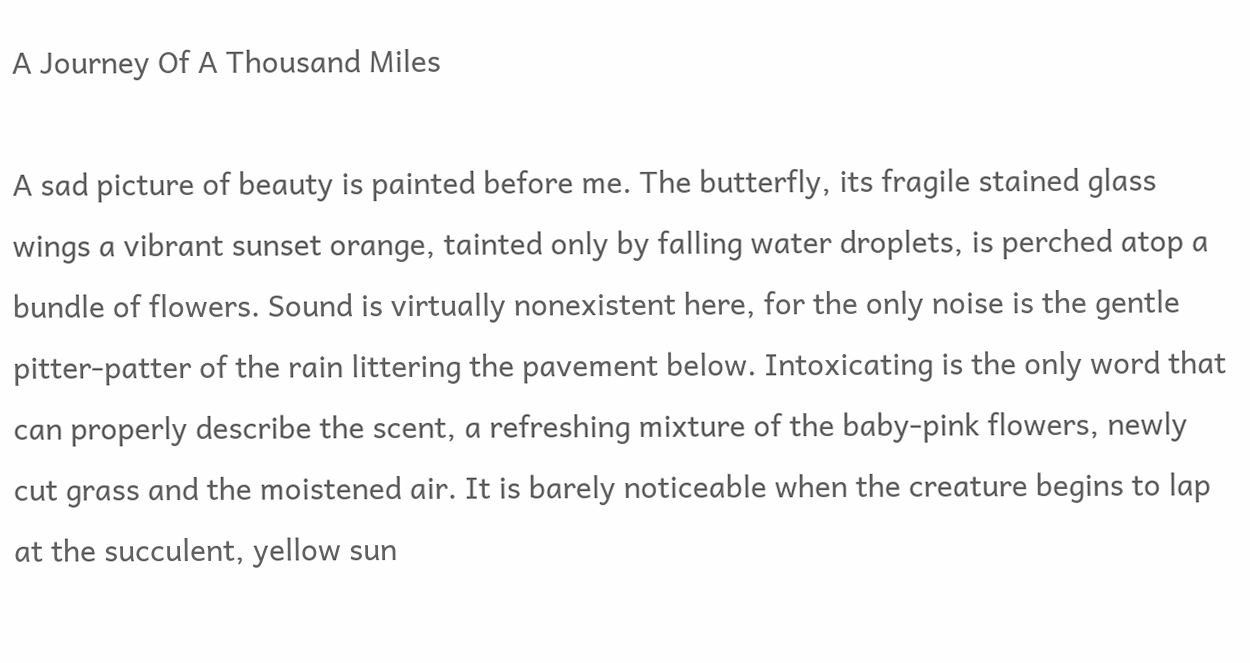A Journey Of A Thousand Miles

A sad picture of beauty is painted before me. The butterfly, its fragile stained glass wings a vibrant sunset orange, tainted only by falling water droplets, is perched atop a bundle of flowers. Sound is virtually nonexistent here, for the only noise is the gentle pitter-patter of the rain littering the pavement below. Intoxicating is the only word that can properly describe the scent, a refreshing mixture of the baby-pink flowers, newly cut grass and the moistened air. It is barely noticeable when the creature begins to lap at the succulent, yellow sun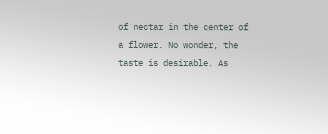of nectar in the center of a flower. No wonder, the taste is desirable. As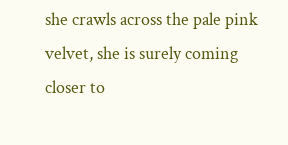she crawls across the pale pink velvet, she is surely coming closer to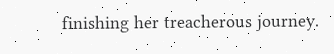finishing her treacherous journey.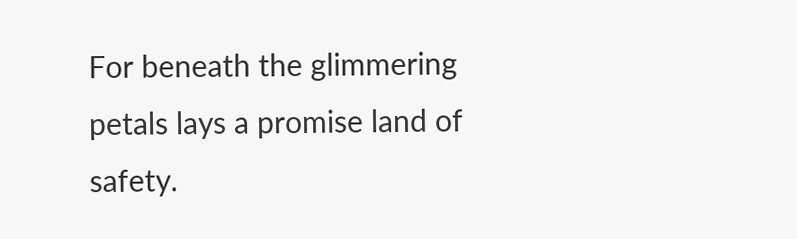For beneath the glimmering petals lays a promise land of safety.